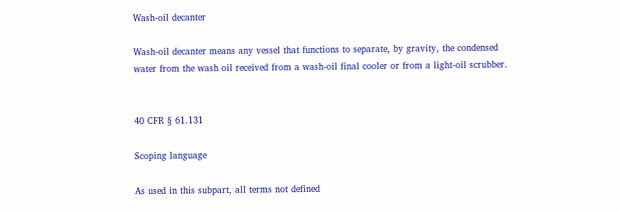Wash-oil decanter

Wash-oil decanter means any vessel that functions to separate, by gravity, the condensed water from the wash oil received from a wash-oil final cooler or from a light-oil scrubber.


40 CFR § 61.131

Scoping language

As used in this subpart, all terms not defined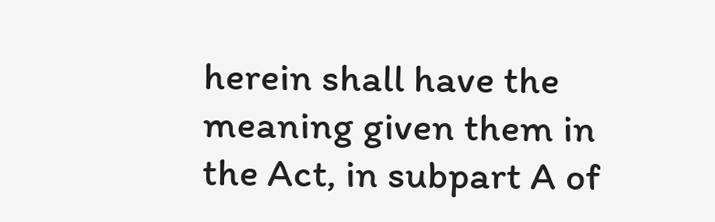herein shall have the meaning given them in the Act, in subpart A of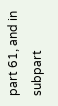part 61, and in subpart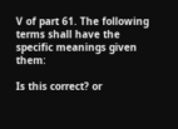V of part 61. The following terms shall have the specific meanings given them:

Is this correct? or